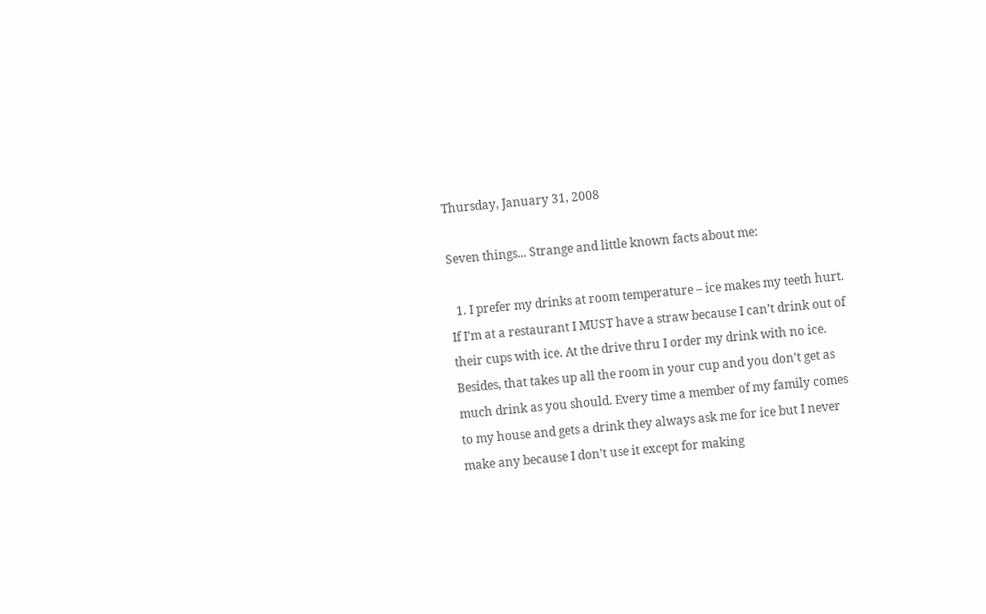Thursday, January 31, 2008

Seven things... Strange and little known facts about me:

  1. I prefer my drinks at room temperature – ice makes my teeth hurt. If I’m at a restaurant I MUST have a straw because I can’t drink out of their cups with ice. At the drive thru I order my drink with no ice. Besides, that takes up all the room in your cup and you don’t get as much drink as you should. Every time a member of my family comes to my house and gets a drink they always ask me for ice but I never make any because I don’t use it except for making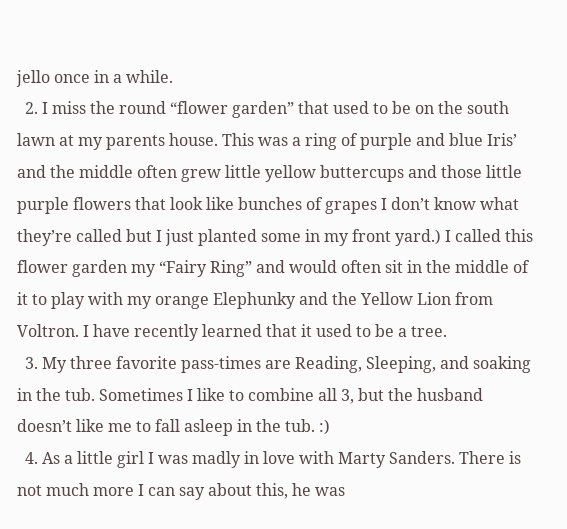jello once in a while.
  2. I miss the round “flower garden” that used to be on the south lawn at my parents house. This was a ring of purple and blue Iris’ and the middle often grew little yellow buttercups and those little purple flowers that look like bunches of grapes I don’t know what they’re called but I just planted some in my front yard.) I called this flower garden my “Fairy Ring” and would often sit in the middle of it to play with my orange Elephunky and the Yellow Lion from Voltron. I have recently learned that it used to be a tree.
  3. My three favorite pass-times are Reading, Sleeping, and soaking in the tub. Sometimes I like to combine all 3, but the husband doesn’t like me to fall asleep in the tub. :)
  4. As a little girl I was madly in love with Marty Sanders. There is not much more I can say about this, he was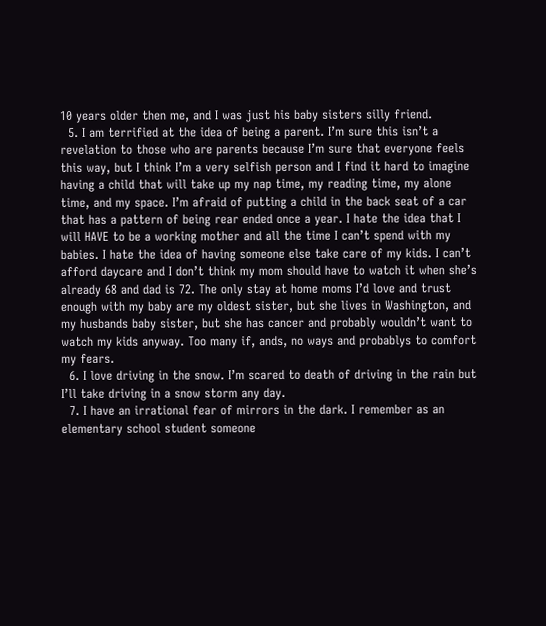10 years older then me, and I was just his baby sisters silly friend.
  5. I am terrified at the idea of being a parent. I’m sure this isn’t a revelation to those who are parents because I’m sure that everyone feels this way, but I think I’m a very selfish person and I find it hard to imagine having a child that will take up my nap time, my reading time, my alone time, and my space. I’m afraid of putting a child in the back seat of a car that has a pattern of being rear ended once a year. I hate the idea that I will HAVE to be a working mother and all the time I can’t spend with my babies. I hate the idea of having someone else take care of my kids. I can’t afford daycare and I don’t think my mom should have to watch it when she’s already 68 and dad is 72. The only stay at home moms I’d love and trust enough with my baby are my oldest sister, but she lives in Washington, and my husbands baby sister, but she has cancer and probably wouldn’t want to watch my kids anyway. Too many if, ands, no ways and probablys to comfort my fears.
  6. I love driving in the snow. I’m scared to death of driving in the rain but I’ll take driving in a snow storm any day.
  7. I have an irrational fear of mirrors in the dark. I remember as an elementary school student someone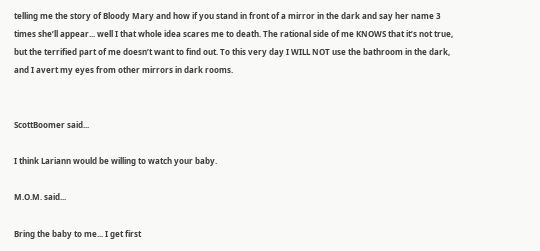telling me the story of Bloody Mary and how if you stand in front of a mirror in the dark and say her name 3 times she’ll appear... well I that whole idea scares me to death. The rational side of me KNOWS that it’s not true, but the terrified part of me doesn’t want to find out. To this very day I WILL NOT use the bathroom in the dark, and I avert my eyes from other mirrors in dark rooms.


ScottBoomer said...

I think Lariann would be willing to watch your baby.

M.O.M. said...

Bring the baby to me... I get first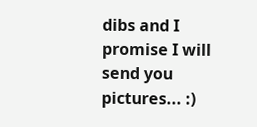dibs and I promise I will send you pictures... :)